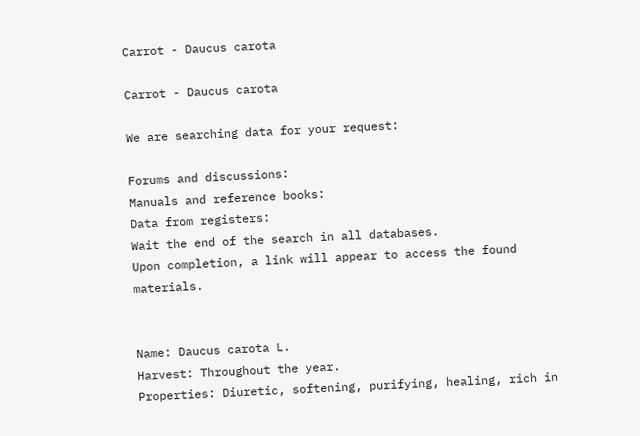Carrot - Daucus carota

Carrot - Daucus carota

We are searching data for your request:

Forums and discussions:
Manuals and reference books:
Data from registers:
Wait the end of the search in all databases.
Upon completion, a link will appear to access the found materials.


Name: Daucus carota L.
Harvest: Throughout the year.
Properties: Diuretic, softening, purifying, healing, rich in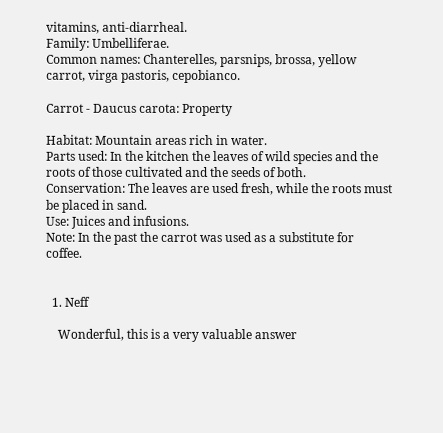vitamins, anti-diarrheal.
Family: Umbelliferae.
Common names: Chanterelles, parsnips, brossa, yellow carrot, virga pastoris, cepobianco.

Carrot - Daucus carota: Property

Habitat: Mountain areas rich in water.
Parts used: In the kitchen the leaves of wild species and the roots of those cultivated and the seeds of both.
Conservation: The leaves are used fresh, while the roots must be placed in sand.
Use: Juices and infusions.
Note: In the past the carrot was used as a substitute for coffee.


  1. Neff

    Wonderful, this is a very valuable answer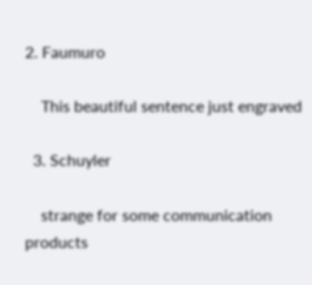2. Faumuro

    This beautiful sentence just engraved

  3. Schuyler

    strange for some communication products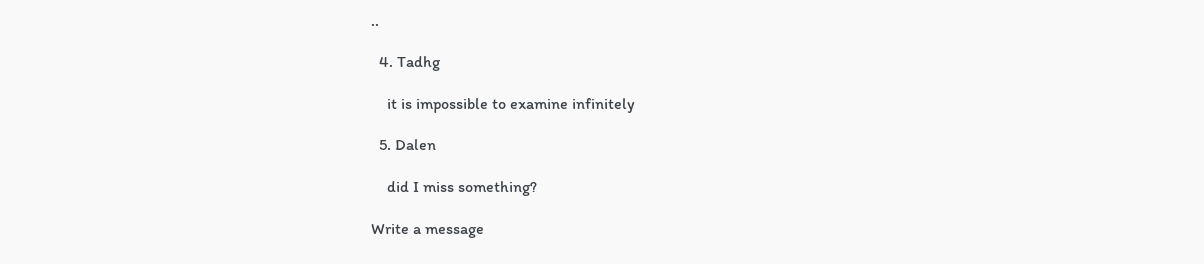..

  4. Tadhg

    it is impossible to examine infinitely

  5. Dalen

    did I miss something?

Write a message